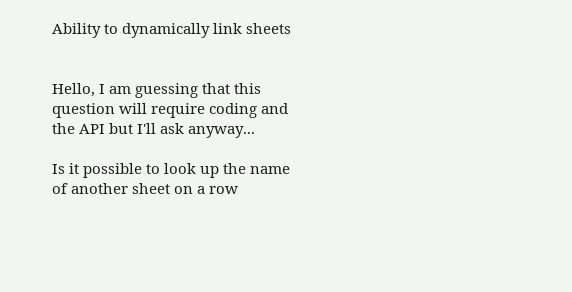Ability to dynamically link sheets


Hello, I am guessing that this question will require coding and the API but I'll ask anyway...

Is it possible to look up the name of another sheet on a row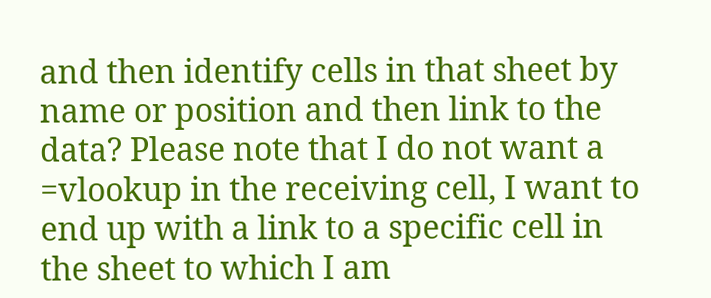and then identify cells in that sheet by name or position and then link to the data? Please note that I do not want a =vlookup in the receiving cell, I want to end up with a link to a specific cell in the sheet to which I am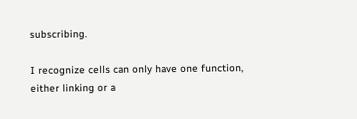subscribing.

I recognize cells can only have one function, either linking or a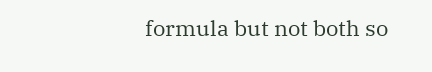formula but not both so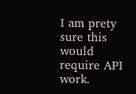I am prety sure this would require API work.